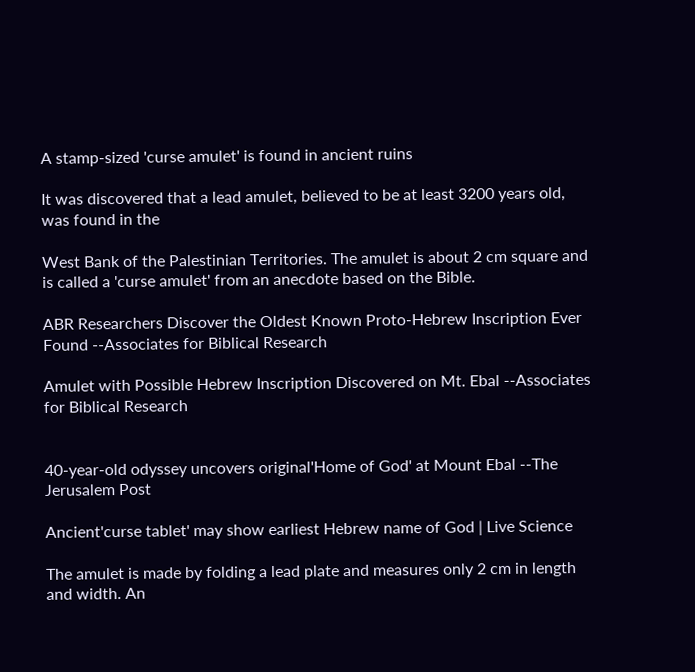A stamp-sized 'curse amulet' is found in ancient ruins

It was discovered that a lead amulet, believed to be at least 3200 years old, was found in the

West Bank of the Palestinian Territories. The amulet is about 2 cm square and is called a 'curse amulet' from an anecdote based on the Bible.

ABR Researchers Discover the Oldest Known Proto-Hebrew Inscription Ever Found --Associates for Biblical Research

Amulet with Possible Hebrew Inscription Discovered on Mt. Ebal --Associates for Biblical Research


40-year-old odyssey uncovers original'Home of God' at Mount Ebal --The Jerusalem Post

Ancient'curse tablet' may show earliest Hebrew name of God | Live Science

The amulet is made by folding a lead plate and measures only 2 cm in length and width. An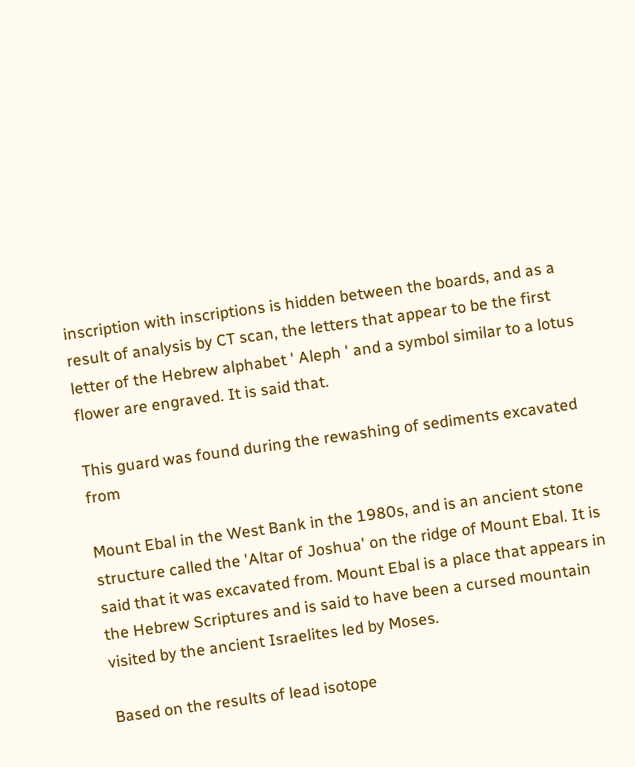inscription with inscriptions is hidden between the boards, and as a result of analysis by CT scan, the letters that appear to be the first letter of the Hebrew alphabet ' Aleph ' and a symbol similar to a lotus flower are engraved. It is said that.

This guard was found during the rewashing of sediments excavated from

Mount Ebal in the West Bank in the 1980s, and is an ancient stone structure called the 'Altar of Joshua' on the ridge of Mount Ebal. It is said that it was excavated from. Mount Ebal is a place that appears in the Hebrew Scriptures and is said to have been a cursed mountain visited by the ancient Israelites led by Moses.

Based on the results of lead isotope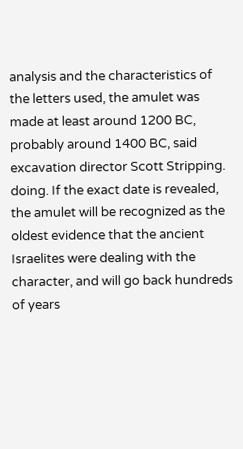analysis and the characteristics of the letters used, the amulet was made at least around 1200 BC, probably around 1400 BC, said excavation director Scott Stripping. doing. If the exact date is revealed, the amulet will be recognized as the oldest evidence that the ancient Israelites were dealing with the character, and will go back hundreds of years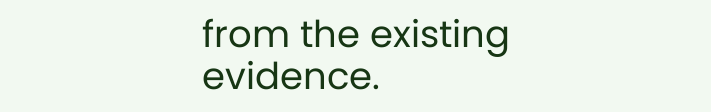from the existing evidence.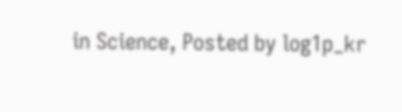in Science, Posted by log1p_kr